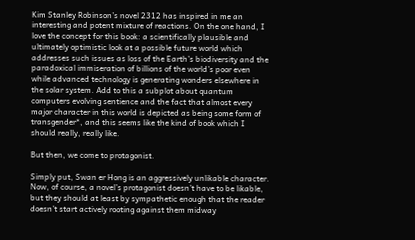Kim Stanley Robinson’s novel 2312 has inspired in me an interesting and potent mixture of reactions. On the one hand, I love the concept for this book: a scientifically plausible and ultimately optimistic look at a possible future world which addresses such issues as loss of the Earth’s biodiversity and the paradoxical immiseration of billions of the world’s poor even while advanced technology is generating wonders elsewhere in the solar system. Add to this a subplot about quantum computers evolving sentience and the fact that almost every major character in this world is depicted as being some form of transgender*, and this seems like the kind of book which I should really, really like.

But then, we come to protagonist.

Simply put, Swan er Hong is an aggressively unlikable character. Now, of course, a novel’s protagonist doesn’t have to be likable, but they should at least by sympathetic enough that the reader doesn’t start actively rooting against them midway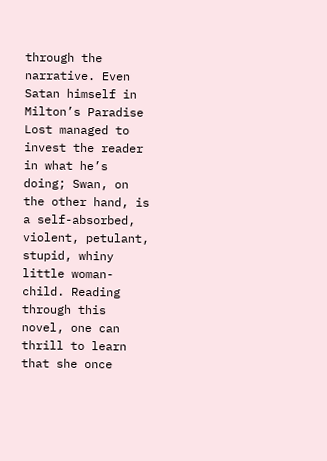through the narrative. Even Satan himself in Milton’s Paradise Lost managed to invest the reader in what he’s doing; Swan, on the other hand, is a self-absorbed, violent, petulant, stupid, whiny little woman-child. Reading through this novel, one can thrill to learn that she once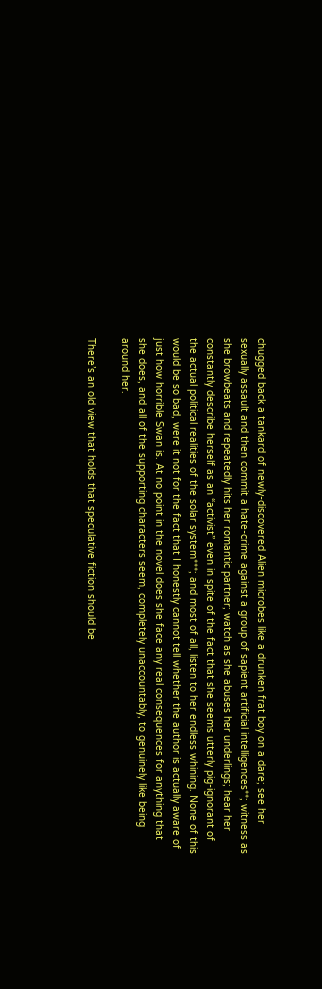chugged back a tankard of newly-discovered Alien microbes like a drunken frat boy on a dare; see her sexually assault and then commit a hate-crime against a group of sapient artificial intelligences**; witness as she browbeats and repeatedly hits her romantic partner; watch as she abuses her underlings; hear her constantly describe herself as an “activist” even in spite of the fact that she seems utterly pig-ignorant of the actual political realities of the solar system***; and most of all, listen to her endless whining. None of this would be so bad, were it not for the fact that I honestly cannot tell whether the author is actually aware of just how horrible Swan is. At no point in the novel does she face any real consequences for anything that she does, and all of the supporting characters seem, completely unaccountably, to genuinely like being around her.

There’s an old view that holds that speculative fiction should be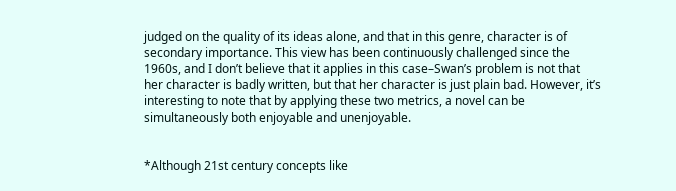judged on the quality of its ideas alone, and that in this genre, character is of secondary importance. This view has been continuously challenged since the 1960s, and I don’t believe that it applies in this case–Swan’s problem is not that her character is badly written, but that her character is just plain bad. However, it’s interesting to note that by applying these two metrics, a novel can be simultaneously both enjoyable and unenjoyable.


*Although 21st century concepts like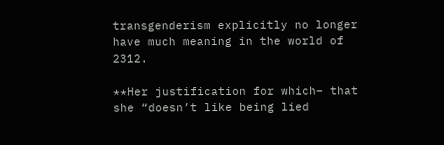transgenderism explicitly no longer have much meaning in the world of 2312.

**Her justification for which– that she “doesn’t like being lied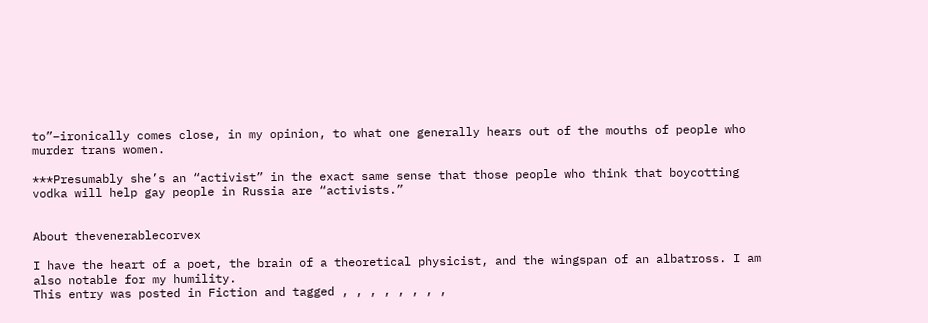to”–ironically comes close, in my opinion, to what one generally hears out of the mouths of people who murder trans women.

***Presumably she’s an “activist” in the exact same sense that those people who think that boycotting vodka will help gay people in Russia are “activists.”


About thevenerablecorvex

I have the heart of a poet, the brain of a theoretical physicist, and the wingspan of an albatross. I am also notable for my humility.
This entry was posted in Fiction and tagged , , , , , , , ,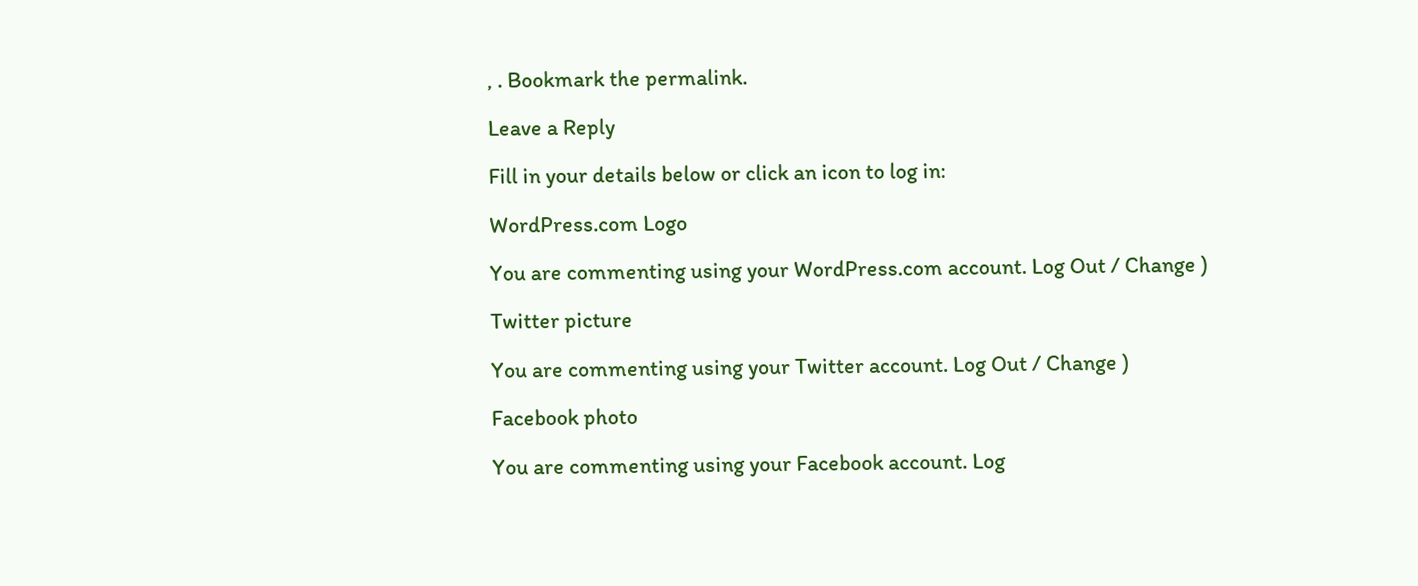, . Bookmark the permalink.

Leave a Reply

Fill in your details below or click an icon to log in:

WordPress.com Logo

You are commenting using your WordPress.com account. Log Out / Change )

Twitter picture

You are commenting using your Twitter account. Log Out / Change )

Facebook photo

You are commenting using your Facebook account. Log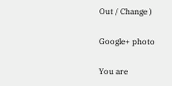Out / Change )

Google+ photo

You are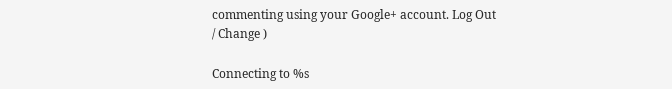commenting using your Google+ account. Log Out / Change )

Connecting to %s